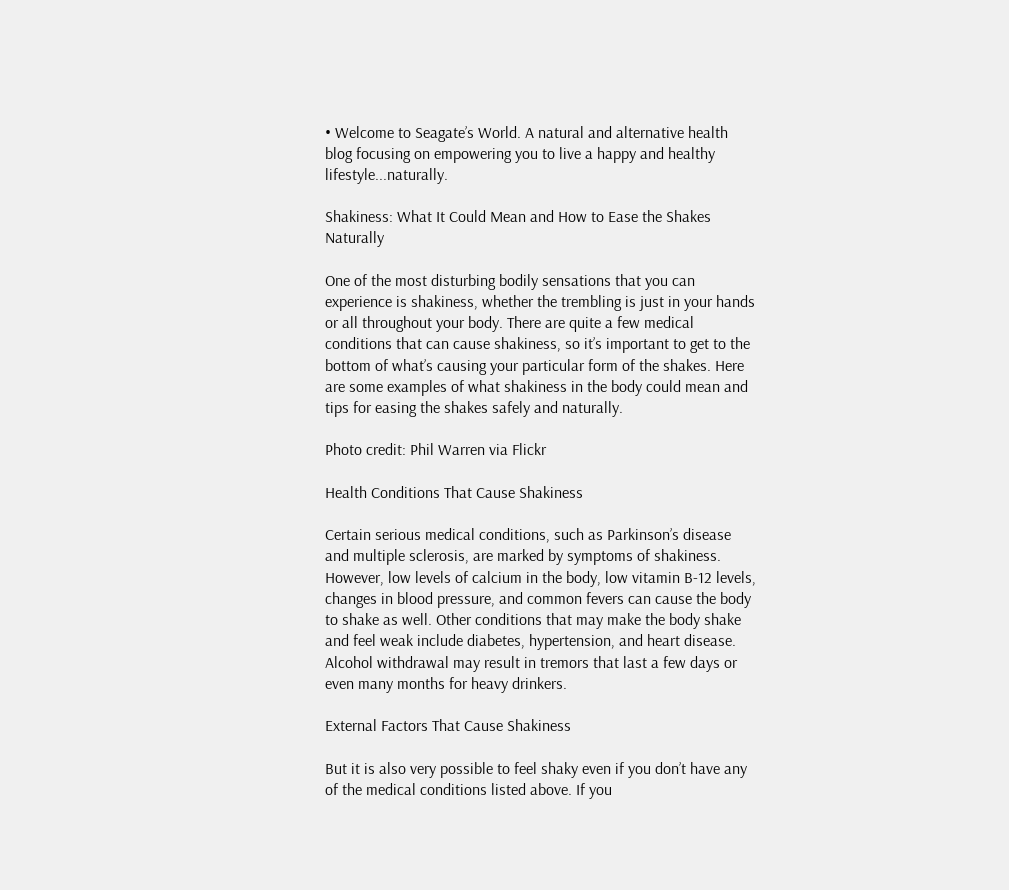• Welcome to Seagate’s World. A natural and alternative health blog focusing on empowering you to live a happy and healthy lifestyle...naturally.

Shakiness: What It Could Mean and How to Ease the Shakes Naturally

One of the most disturbing bodily sensations that you can experience is shakiness, whether the trembling is just in your hands or all throughout your body. There are quite a few medical conditions that can cause shakiness, so it’s important to get to the bottom of what’s causing your particular form of the shakes. Here are some examples of what shakiness in the body could mean and tips for easing the shakes safely and naturally.

Photo credit: Phil Warren via Flickr

Health Conditions That Cause Shakiness

Certain serious medical conditions, such as Parkinson’s disease and multiple sclerosis, are marked by symptoms of shakiness. However, low levels of calcium in the body, low vitamin B-12 levels, changes in blood pressure, and common fevers can cause the body to shake as well. Other conditions that may make the body shake and feel weak include diabetes, hypertension, and heart disease. Alcohol withdrawal may result in tremors that last a few days or even many months for heavy drinkers.

External Factors That Cause Shakiness

But it is also very possible to feel shaky even if you don’t have any of the medical conditions listed above. If you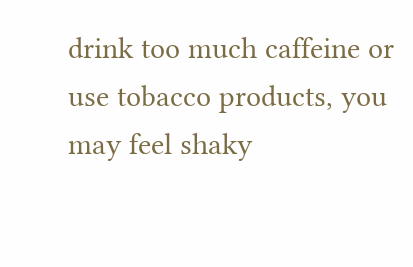drink too much caffeine or use tobacco products, you may feel shaky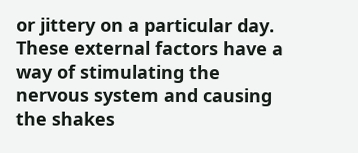or jittery on a particular day. These external factors have a way of stimulating the nervous system and causing the shakes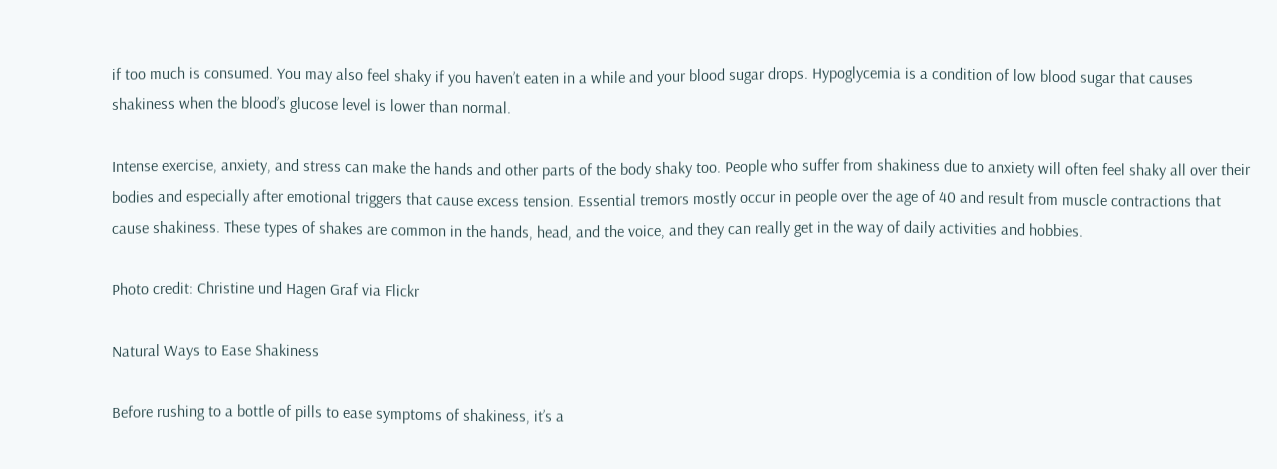if too much is consumed. You may also feel shaky if you haven’t eaten in a while and your blood sugar drops. Hypoglycemia is a condition of low blood sugar that causes shakiness when the blood’s glucose level is lower than normal.

Intense exercise, anxiety, and stress can make the hands and other parts of the body shaky too. People who suffer from shakiness due to anxiety will often feel shaky all over their bodies and especially after emotional triggers that cause excess tension. Essential tremors mostly occur in people over the age of 40 and result from muscle contractions that cause shakiness. These types of shakes are common in the hands, head, and the voice, and they can really get in the way of daily activities and hobbies.

Photo credit: Christine und Hagen Graf via Flickr

Natural Ways to Ease Shakiness

Before rushing to a bottle of pills to ease symptoms of shakiness, it’s a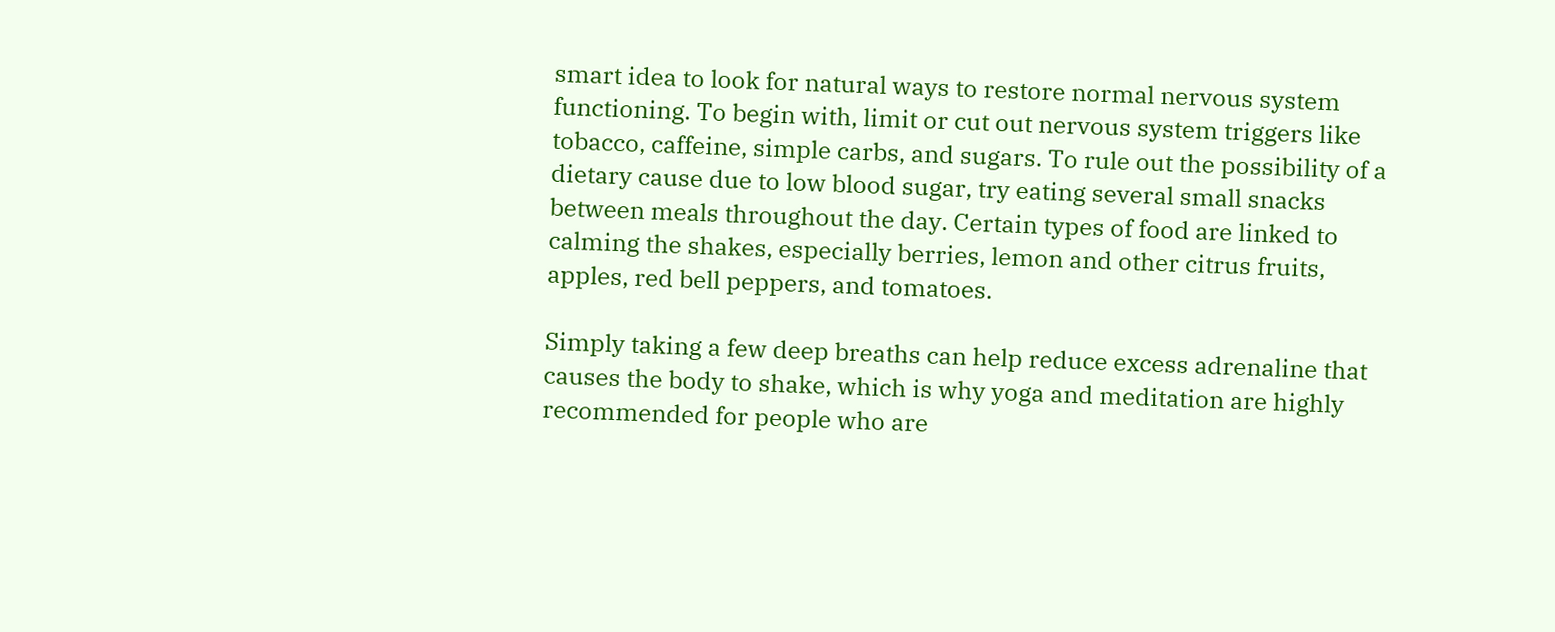smart idea to look for natural ways to restore normal nervous system functioning. To begin with, limit or cut out nervous system triggers like tobacco, caffeine, simple carbs, and sugars. To rule out the possibility of a dietary cause due to low blood sugar, try eating several small snacks between meals throughout the day. Certain types of food are linked to calming the shakes, especially berries, lemon and other citrus fruits, apples, red bell peppers, and tomatoes.

Simply taking a few deep breaths can help reduce excess adrenaline that causes the body to shake, which is why yoga and meditation are highly recommended for people who are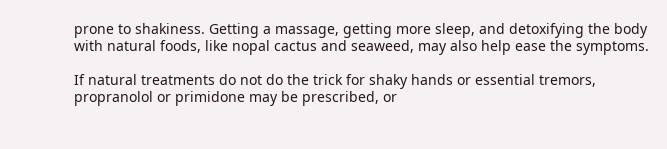prone to shakiness. Getting a massage, getting more sleep, and detoxifying the body with natural foods, like nopal cactus and seaweed, may also help ease the symptoms.

If natural treatments do not do the trick for shaky hands or essential tremors, propranolol or primidone may be prescribed, or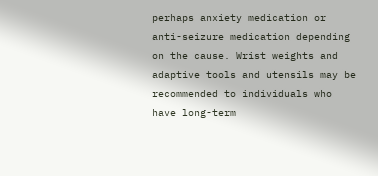perhaps anxiety medication or anti-seizure medication depending on the cause. Wrist weights and adaptive tools and utensils may be recommended to individuals who have long-term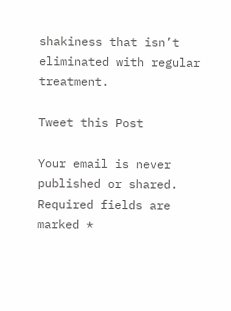shakiness that isn’t eliminated with regular treatment.

Tweet this Post

Your email is never published or shared. Required fields are marked *